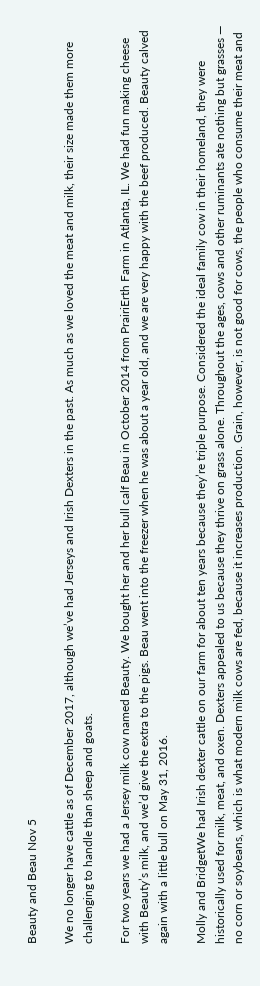Beauty and Beau Nov 5

We no longer have cattle as of December 2017, although we’ve had Jerseys and Irish Dexters in the past. As much as we loved the meat and milk, their size made them more challenging to handle than sheep and goats.

For two years we had a Jersey milk cow named Beauty. We bought her and her bull calf Beau in October 2014 from PrairiErth Farm in Atlanta, IL. We had fun making cheese with Beauty’s milk, and we’d give the extra to the pigs. Beau went into the freezer when he was about a year old, and we are very happy with the beef produced. Beauty calved again with a little bull on May 31, 2016.

Molly and BridgetWe had Irish dexter cattle on our farm for about ten years because they’re triple purpose. Considered the ideal family cow in their homeland, they were historically used for milk, meat, and oxen. Dexters appealed to us because they thrive on grass alone. Throughout the ages, cows and other ruminants ate nothing but grasses — no corn or soybeans, which is what modern milk cows are fed, because it increases production. Grain, however, is not good for cows, the people who consume their meat and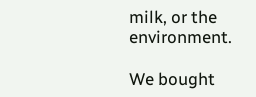milk, or the environment.

We bought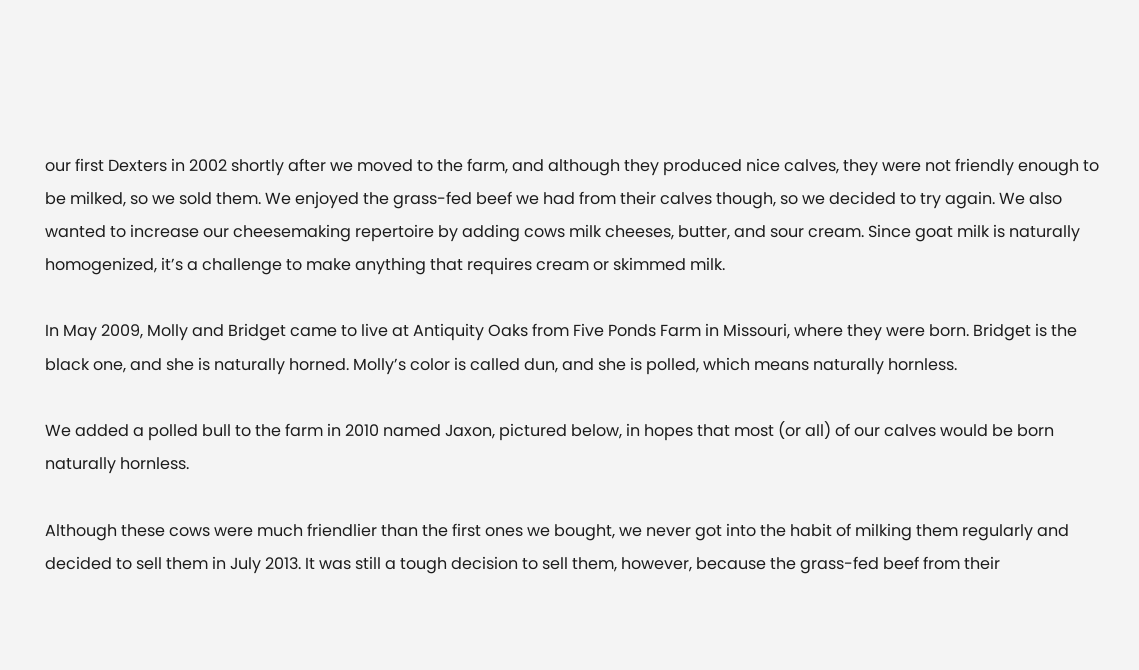our first Dexters in 2002 shortly after we moved to the farm, and although they produced nice calves, they were not friendly enough to be milked, so we sold them. We enjoyed the grass-fed beef we had from their calves though, so we decided to try again. We also wanted to increase our cheesemaking repertoire by adding cows milk cheeses, butter, and sour cream. Since goat milk is naturally homogenized, it’s a challenge to make anything that requires cream or skimmed milk.

In May 2009, Molly and Bridget came to live at Antiquity Oaks from Five Ponds Farm in Missouri, where they were born. Bridget is the black one, and she is naturally horned. Molly’s color is called dun, and she is polled, which means naturally hornless.

We added a polled bull to the farm in 2010 named Jaxon, pictured below, in hopes that most (or all) of our calves would be born naturally hornless.

Although these cows were much friendlier than the first ones we bought, we never got into the habit of milking them regularly and decided to sell them in July 2013. It was still a tough decision to sell them, however, because the grass-fed beef from their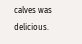calves was delicious.